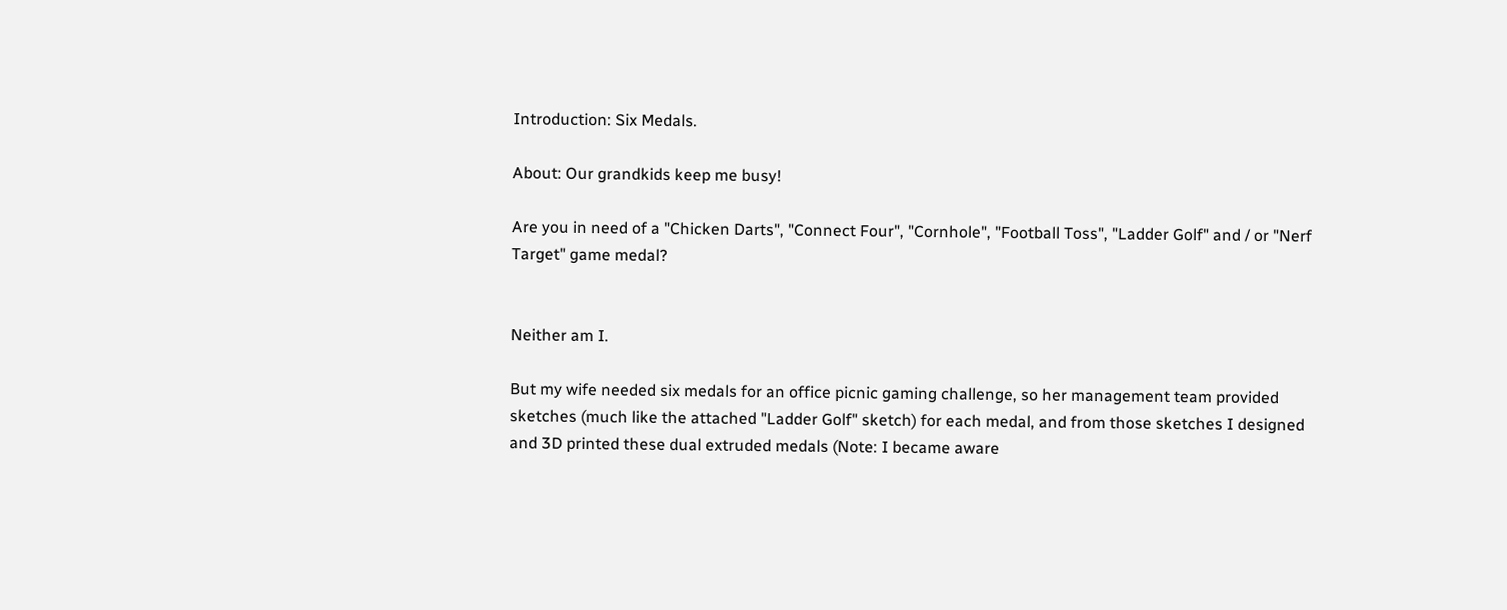Introduction: Six Medals.

About: Our grandkids keep me busy!

Are you in need of a "Chicken Darts", "Connect Four", "Cornhole", "Football Toss", "Ladder Golf" and / or "Nerf Target" game medal?


Neither am I.

But my wife needed six medals for an office picnic gaming challenge, so her management team provided sketches (much like the attached "Ladder Golf" sketch) for each medal, and from those sketches I designed and 3D printed these dual extruded medals (Note: I became aware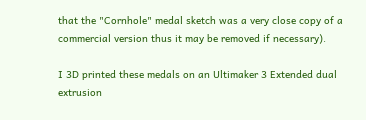that the "Cornhole" medal sketch was a very close copy of a commercial version thus it may be removed if necessary).

I 3D printed these medals on an Ultimaker 3 Extended dual extrusion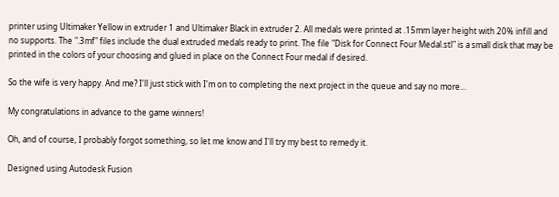printer using Ultimaker Yellow in extruder 1 and Ultimaker Black in extruder 2. All medals were printed at .15mm layer height with 20% infill and no supports. The ".3mf" files include the dual extruded medals ready to print. The file "Disk for Connect Four Medal.stl" is a small disk that may be printed in the colors of your choosing and glued in place on the Connect Four medal if desired.

So the wife is very happy. And me? I'll just stick with I'm on to completing the next project in the queue and say no more...

My congratulations in advance to the game winners!

Oh, and of course, I probably forgot something, so let me know and I'll try my best to remedy it.

Designed using Autodesk Fusion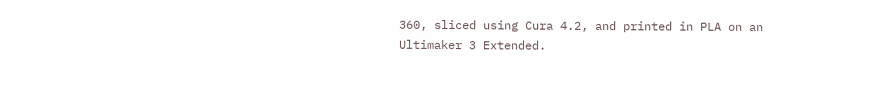360, sliced using Cura 4.2, and printed in PLA on an Ultimaker 3 Extended.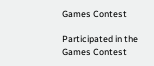Games Contest

Participated in the
Games Contest